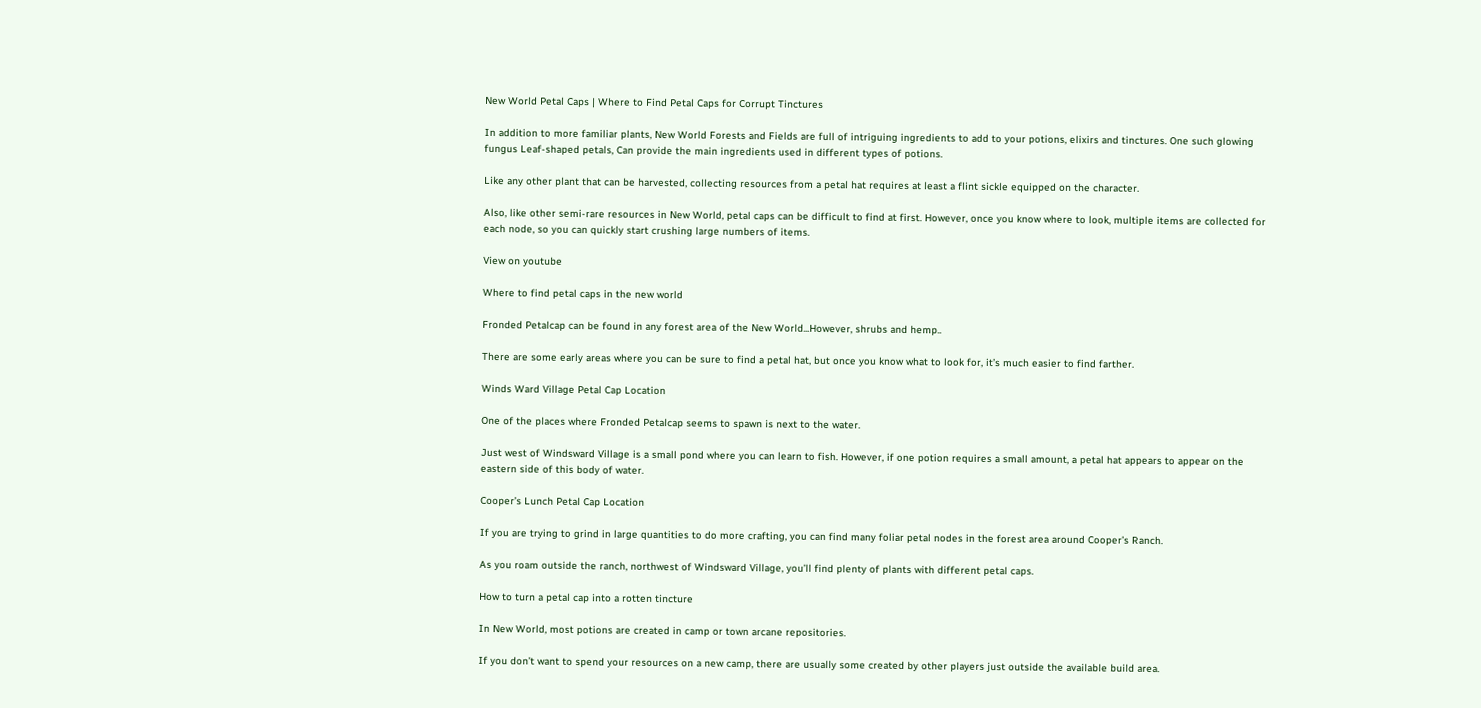New World Petal Caps | Where to Find Petal Caps for Corrupt Tinctures

In addition to more familiar plants, New World Forests and Fields are full of intriguing ingredients to add to your potions, elixirs and tinctures. One such glowing fungus Leaf-shaped petals, Can provide the main ingredients used in different types of potions.

Like any other plant that can be harvested, collecting resources from a petal hat requires at least a flint sickle equipped on the character.

Also, like other semi-rare resources in New World, petal caps can be difficult to find at first. However, once you know where to look, multiple items are collected for each node, so you can quickly start crushing large numbers of items.

View on youtube

Where to find petal caps in the new world

Fronded Petalcap can be found in any forest area of the New World...However, shrubs and hemp..

There are some early areas where you can be sure to find a petal hat, but once you know what to look for, it’s much easier to find farther.

Winds Ward Village Petal Cap Location

One of the places where Fronded Petalcap seems to spawn is next to the water.

Just west of Windsward Village is a small pond where you can learn to fish. However, if one potion requires a small amount, a petal hat appears to appear on the eastern side of this body of water.

Cooper’s Lunch Petal Cap Location

If you are trying to grind in large quantities to do more crafting, you can find many foliar petal nodes in the forest area around Cooper’s Ranch.

As you roam outside the ranch, northwest of Windsward Village, you’ll find plenty of plants with different petal caps.

How to turn a petal cap into a rotten tincture

In New World, most potions are created in camp or town arcane repositories.

If you don’t want to spend your resources on a new camp, there are usually some created by other players just outside the available build area.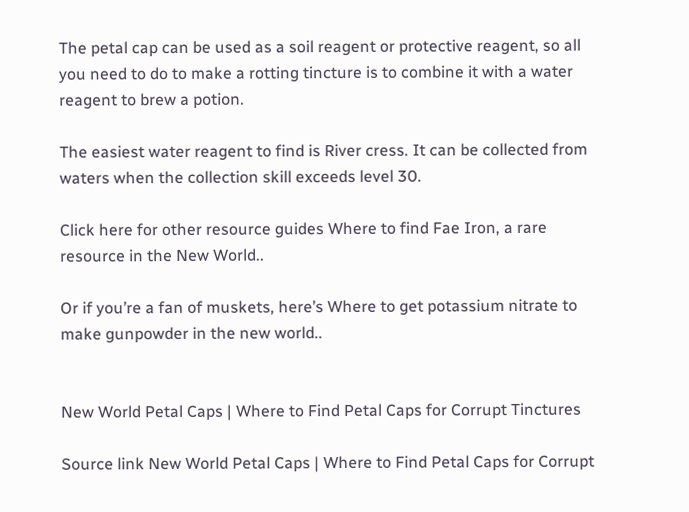The petal cap can be used as a soil reagent or protective reagent, so all you need to do to make a rotting tincture is to combine it with a water reagent to brew a potion.

The easiest water reagent to find is River cress. It can be collected from waters when the collection skill exceeds level 30.

Click here for other resource guides Where to find Fae Iron, a rare resource in the New World..

Or if you’re a fan of muskets, here’s Where to get potassium nitrate to make gunpowder in the new world..


New World Petal Caps | Where to Find Petal Caps for Corrupt Tinctures

Source link New World Petal Caps | Where to Find Petal Caps for Corrupt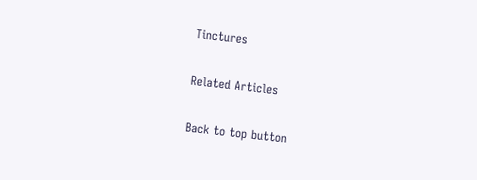Tinctures

Related Articles

Back to top button